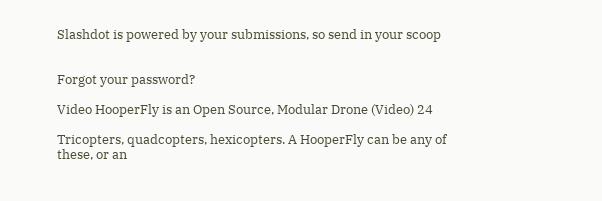Slashdot is powered by your submissions, so send in your scoop


Forgot your password?

Video HooperFly is an Open Source, Modular Drone (Video) 24

Tricopters, quadcopters, hexicopters. A HooperFly can be any of these, or an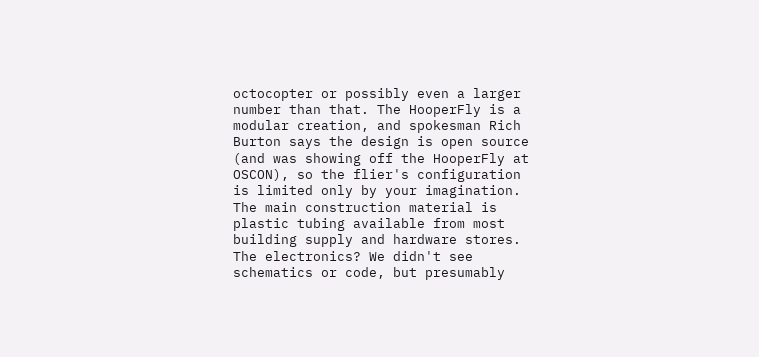octocopter or possibly even a larger number than that. The HooperFly is a modular creation, and spokesman Rich Burton says the design is open source (and was showing off the HooperFly at OSCON), so the flier's configuration is limited only by your imagination. The main construction material is plastic tubing available from most building supply and hardware stores. The electronics? We didn't see schematics or code, but presumably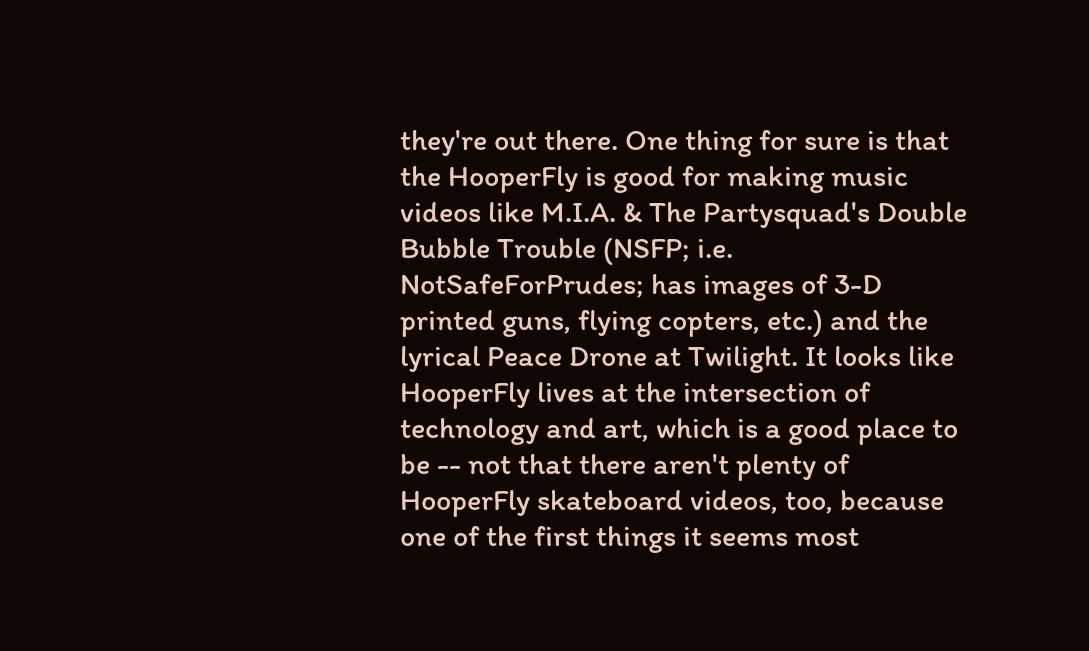they're out there. One thing for sure is that the HooperFly is good for making music videos like M.I.A. & The Partysquad's Double Bubble Trouble (NSFP; i.e. NotSafeForPrudes; has images of 3-D printed guns, flying copters, etc.) and the lyrical Peace Drone at Twilight. It looks like HooperFly lives at the intersection of technology and art, which is a good place to be -- not that there aren't plenty of HooperFly skateboard videos, too, because one of the first things it seems most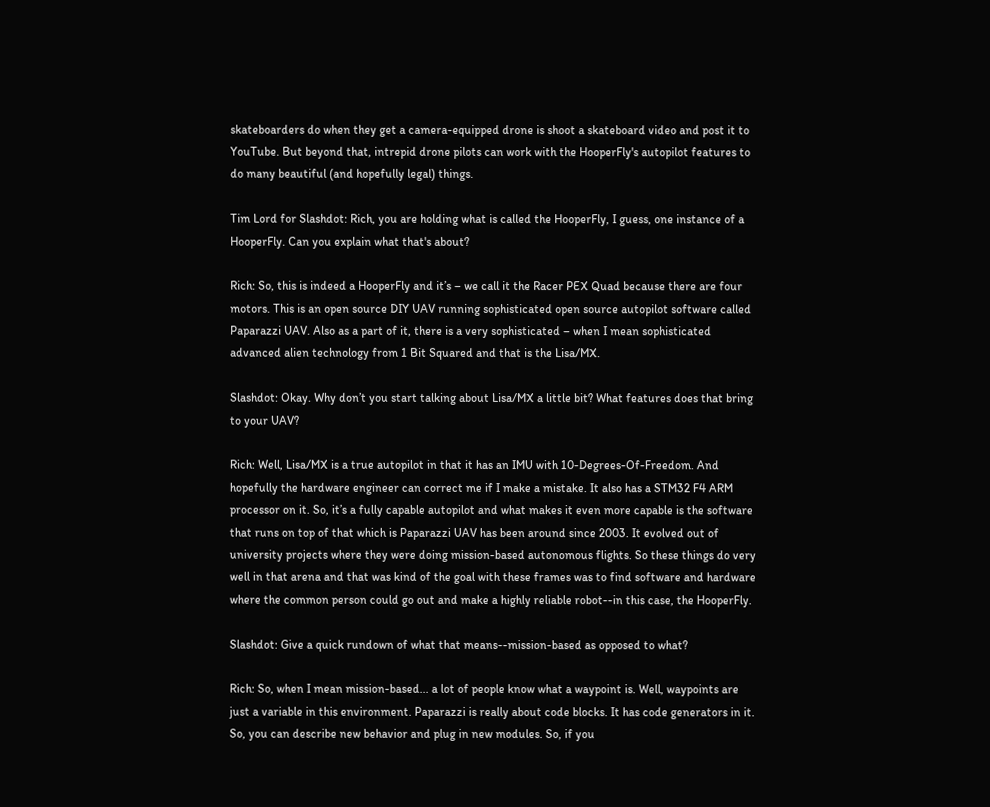skateboarders do when they get a camera-equipped drone is shoot a skateboard video and post it to YouTube. But beyond that, intrepid drone pilots can work with the HooperFly's autopilot features to do many beautiful (and hopefully legal) things.

Tim Lord for Slashdot: Rich, you are holding what is called the HooperFly, I guess, one instance of a HooperFly. Can you explain what that's about?

Rich: So, this is indeed a HooperFly and it’s – we call it the Racer PEX Quad because there are four motors. This is an open source DIY UAV running sophisticated open source autopilot software called Paparazzi UAV. Also as a part of it, there is a very sophisticated – when I mean sophisticated advanced alien technology from 1 Bit Squared and that is the Lisa/MX.

Slashdot: Okay. Why don’t you start talking about Lisa/MX a little bit? What features does that bring to your UAV?

Rich: Well, Lisa/MX is a true autopilot in that it has an IMU with 10-Degrees-Of-Freedom. And hopefully the hardware engineer can correct me if I make a mistake. It also has a STM32 F4 ARM processor on it. So, it’s a fully capable autopilot and what makes it even more capable is the software that runs on top of that which is Paparazzi UAV has been around since 2003. It evolved out of university projects where they were doing mission-based autonomous flights. So these things do very well in that arena and that was kind of the goal with these frames was to find software and hardware where the common person could go out and make a highly reliable robot--in this case, the HooperFly.

Slashdot: Give a quick rundown of what that means--mission-based as opposed to what?

Rich: So, when I mean mission-based... a lot of people know what a waypoint is. Well, waypoints are just a variable in this environment. Paparazzi is really about code blocks. It has code generators in it. So, you can describe new behavior and plug in new modules. So, if you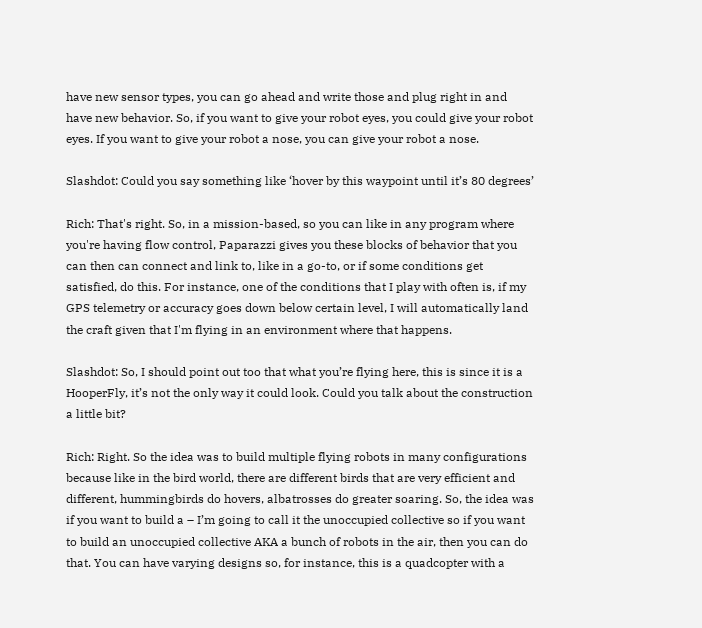have new sensor types, you can go ahead and write those and plug right in and have new behavior. So, if you want to give your robot eyes, you could give your robot eyes. If you want to give your robot a nose, you can give your robot a nose.

Slashdot: Could you say something like ‘hover by this waypoint until it’s 80 degrees’

Rich: That's right. So, in a mission-based, so you can like in any program where you're having flow control, Paparazzi gives you these blocks of behavior that you can then can connect and link to, like in a go-to, or if some conditions get satisfied, do this. For instance, one of the conditions that I play with often is, if my GPS telemetry or accuracy goes down below certain level, I will automatically land the craft given that I'm flying in an environment where that happens.

Slashdot: So, I should point out too that what you’re flying here, this is since it is a HooperFly, it’s not the only way it could look. Could you talk about the construction a little bit?

Rich: Right. So the idea was to build multiple flying robots in many configurations because like in the bird world, there are different birds that are very efficient and different, hummingbirds do hovers, albatrosses do greater soaring. So, the idea was if you want to build a – I’m going to call it the unoccupied collective so if you want to build an unoccupied collective AKA a bunch of robots in the air, then you can do that. You can have varying designs so, for instance, this is a quadcopter with a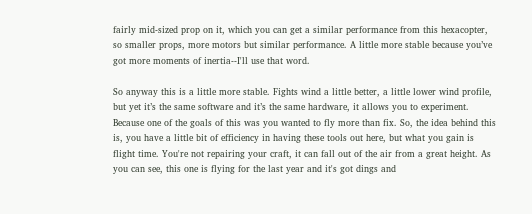fairly mid-sized prop on it, which you can get a similar performance from this hexacopter, so smaller props, more motors but similar performance. A little more stable because you’ve got more moments of inertia--I'll use that word.

So anyway this is a little more stable. Fights wind a little better, a little lower wind profile, but yet it’s the same software and it’s the same hardware, it allows you to experiment. Because one of the goals of this was you wanted to fly more than fix. So, the idea behind this is, you have a little bit of efficiency in having these tools out here, but what you gain is flight time. You're not repairing your craft, it can fall out of the air from a great height. As you can see, this one is flying for the last year and it's got dings and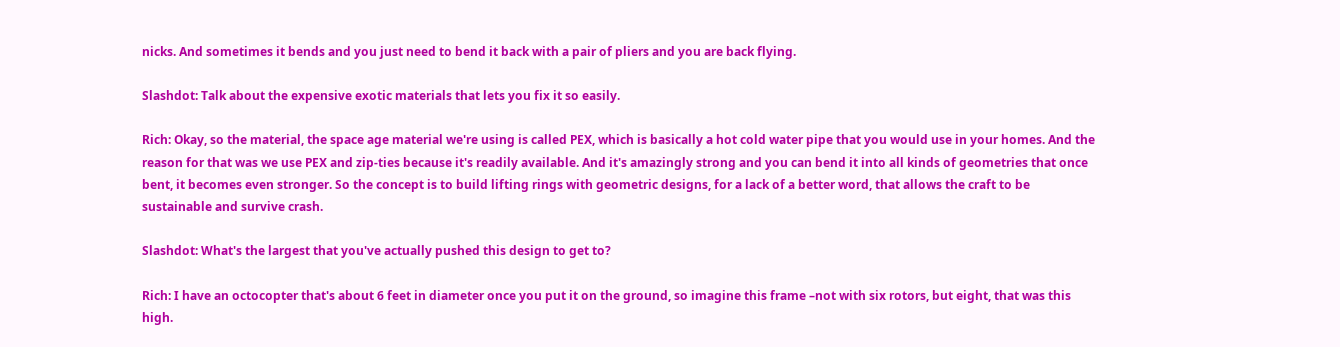nicks. And sometimes it bends and you just need to bend it back with a pair of pliers and you are back flying.

Slashdot: Talk about the expensive exotic materials that lets you fix it so easily.

Rich: Okay, so the material, the space age material we're using is called PEX, which is basically a hot cold water pipe that you would use in your homes. And the reason for that was we use PEX and zip-ties because it's readily available. And it's amazingly strong and you can bend it into all kinds of geometries that once bent, it becomes even stronger. So the concept is to build lifting rings with geometric designs, for a lack of a better word, that allows the craft to be sustainable and survive crash.

Slashdot: What's the largest that you've actually pushed this design to get to?

Rich: I have an octocopter that's about 6 feet in diameter once you put it on the ground, so imagine this frame –not with six rotors, but eight, that was this high.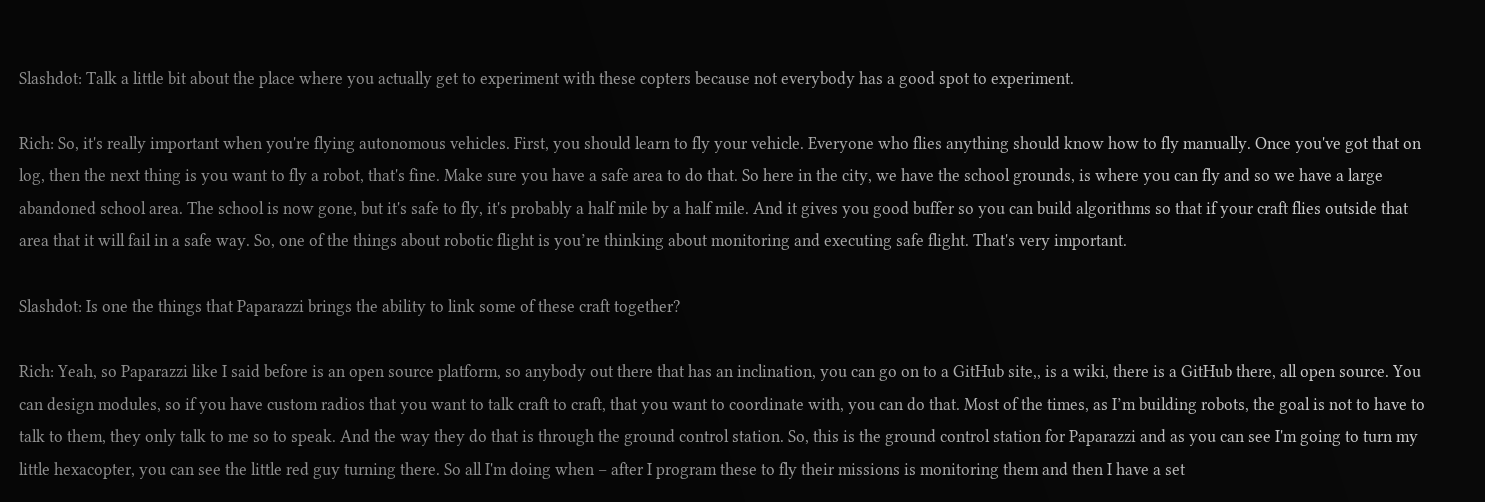Slashdot: Talk a little bit about the place where you actually get to experiment with these copters because not everybody has a good spot to experiment.

Rich: So, it's really important when you're flying autonomous vehicles. First, you should learn to fly your vehicle. Everyone who flies anything should know how to fly manually. Once you've got that on log, then the next thing is you want to fly a robot, that's fine. Make sure you have a safe area to do that. So here in the city, we have the school grounds, is where you can fly and so we have a large abandoned school area. The school is now gone, but it's safe to fly, it's probably a half mile by a half mile. And it gives you good buffer so you can build algorithms so that if your craft flies outside that area that it will fail in a safe way. So, one of the things about robotic flight is you’re thinking about monitoring and executing safe flight. That's very important.

Slashdot: Is one the things that Paparazzi brings the ability to link some of these craft together?

Rich: Yeah, so Paparazzi like I said before is an open source platform, so anybody out there that has an inclination, you can go on to a GitHub site,, is a wiki, there is a GitHub there, all open source. You can design modules, so if you have custom radios that you want to talk craft to craft, that you want to coordinate with, you can do that. Most of the times, as I’m building robots, the goal is not to have to talk to them, they only talk to me so to speak. And the way they do that is through the ground control station. So, this is the ground control station for Paparazzi and as you can see I'm going to turn my little hexacopter, you can see the little red guy turning there. So all I'm doing when – after I program these to fly their missions is monitoring them and then I have a set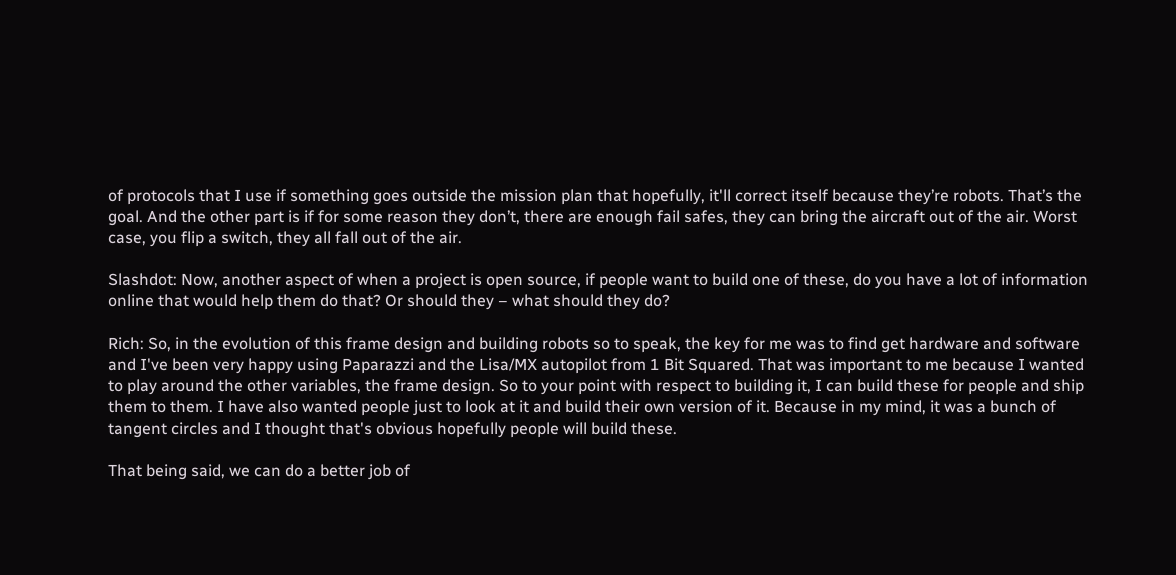of protocols that I use if something goes outside the mission plan that hopefully, it'll correct itself because they’re robots. That’s the goal. And the other part is if for some reason they don’t, there are enough fail safes, they can bring the aircraft out of the air. Worst case, you flip a switch, they all fall out of the air.

Slashdot: Now, another aspect of when a project is open source, if people want to build one of these, do you have a lot of information online that would help them do that? Or should they – what should they do?

Rich: So, in the evolution of this frame design and building robots so to speak, the key for me was to find get hardware and software and I've been very happy using Paparazzi and the Lisa/MX autopilot from 1 Bit Squared. That was important to me because I wanted to play around the other variables, the frame design. So to your point with respect to building it, I can build these for people and ship them to them. I have also wanted people just to look at it and build their own version of it. Because in my mind, it was a bunch of tangent circles and I thought that's obvious hopefully people will build these.

That being said, we can do a better job of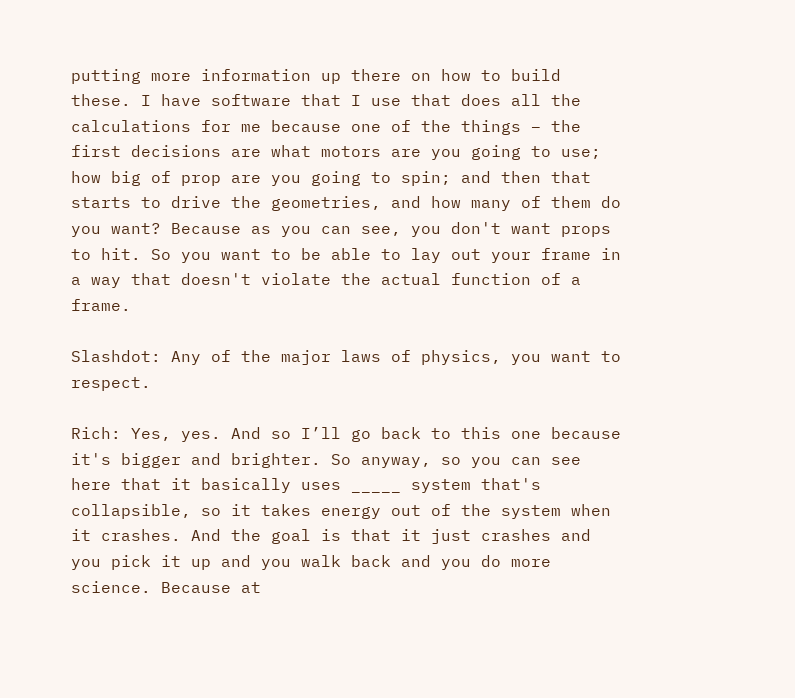putting more information up there on how to build these. I have software that I use that does all the calculations for me because one of the things – the first decisions are what motors are you going to use; how big of prop are you going to spin; and then that starts to drive the geometries, and how many of them do you want? Because as you can see, you don't want props to hit. So you want to be able to lay out your frame in a way that doesn't violate the actual function of a frame.

Slashdot: Any of the major laws of physics, you want to respect.

Rich: Yes, yes. And so I’ll go back to this one because it's bigger and brighter. So anyway, so you can see here that it basically uses _____ system that's collapsible, so it takes energy out of the system when it crashes. And the goal is that it just crashes and you pick it up and you walk back and you do more science. Because at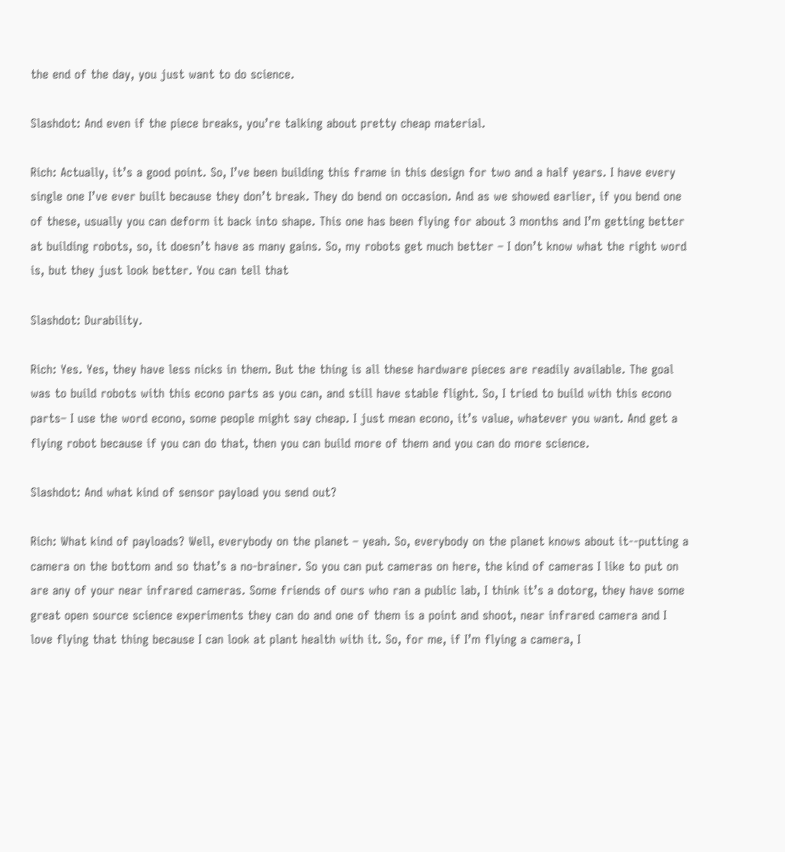the end of the day, you just want to do science.

Slashdot: And even if the piece breaks, you’re talking about pretty cheap material.

Rich: Actually, it’s a good point. So, I’ve been building this frame in this design for two and a half years. I have every single one I’ve ever built because they don’t break. They do bend on occasion. And as we showed earlier, if you bend one of these, usually you can deform it back into shape. This one has been flying for about 3 months and I’m getting better at building robots, so, it doesn’t have as many gains. So, my robots get much better – I don’t know what the right word is, but they just look better. You can tell that

Slashdot: Durability.

Rich: Yes. Yes, they have less nicks in them. But the thing is all these hardware pieces are readily available. The goal was to build robots with this econo parts as you can, and still have stable flight. So, I tried to build with this econo parts– I use the word econo, some people might say cheap. I just mean econo, it’s value, whatever you want. And get a flying robot because if you can do that, then you can build more of them and you can do more science.

Slashdot: And what kind of sensor payload you send out?

Rich: What kind of payloads? Well, everybody on the planet – yeah. So, everybody on the planet knows about it--putting a camera on the bottom and so that’s a no-brainer. So you can put cameras on here, the kind of cameras I like to put on are any of your near infrared cameras. Some friends of ours who ran a public lab, I think it’s a dotorg, they have some great open source science experiments they can do and one of them is a point and shoot, near infrared camera and I love flying that thing because I can look at plant health with it. So, for me, if I’m flying a camera, I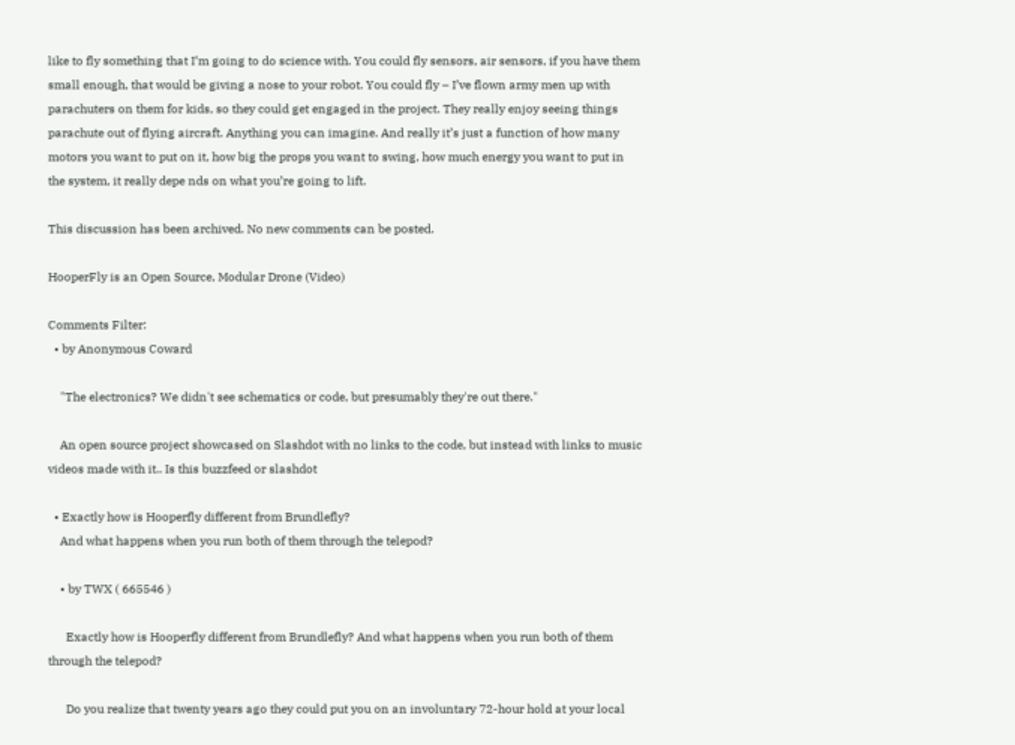like to fly something that I’m going to do science with. You could fly sensors, air sensors, if you have them small enough, that would be giving a nose to your robot. You could fly – I’ve flown army men up with parachuters on them for kids, so they could get engaged in the project. They really enjoy seeing things parachute out of flying aircraft. Anything you can imagine. And really it’s just a function of how many motors you want to put on it, how big the props you want to swing, how much energy you want to put in the system, it really depe nds on what you’re going to lift.

This discussion has been archived. No new comments can be posted.

HooperFly is an Open Source, Modular Drone (Video)

Comments Filter:
  • by Anonymous Coward

    "The electronics? We didn't see schematics or code, but presumably they're out there."

    An open source project showcased on Slashdot with no links to the code, but instead with links to music videos made with it.. Is this buzzfeed or slashdot

  • Exactly how is Hooperfly different from Brundlefly?
    And what happens when you run both of them through the telepod?

    • by TWX ( 665546 )

      Exactly how is Hooperfly different from Brundlefly? And what happens when you run both of them through the telepod?

      Do you realize that twenty years ago they could put you on an involuntary 72-hour hold at your local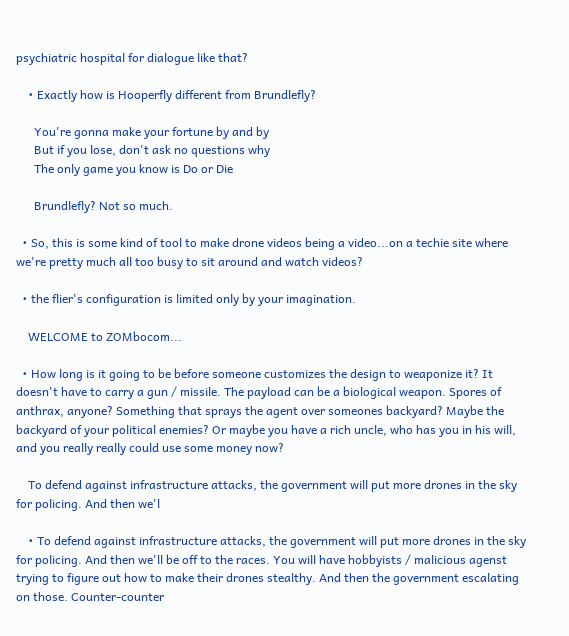psychiatric hospital for dialogue like that?

    • Exactly how is Hooperfly different from Brundlefly?

      You're gonna make your fortune by and by
      But if you lose, don't ask no questions why
      The only game you know is Do or Die

      Brundlefly? Not so much.

  • So, this is some kind of tool to make drone videos being a video...on a techie site where we're pretty much all too busy to sit around and watch videos?

  • the flier's configuration is limited only by your imagination.

    WELCOME to ZOMbocom...

  • How long is it going to be before someone customizes the design to weaponize it? It doesn't have to carry a gun / missile. The payload can be a biological weapon. Spores of anthrax, anyone? Something that sprays the agent over someones backyard? Maybe the backyard of your political enemies? Or maybe you have a rich uncle, who has you in his will, and you really really could use some money now?

    To defend against infrastructure attacks, the government will put more drones in the sky for policing. And then we'l

    • To defend against infrastructure attacks, the government will put more drones in the sky for policing. And then we'll be off to the races. You will have hobbyists / malicious agenst trying to figure out how to make their drones stealthy. And then the government escalating on those. Counter-counter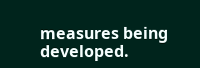measures being developed.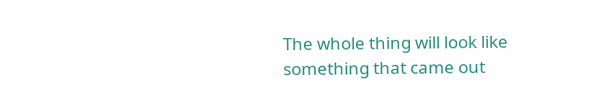The whole thing will look like something that came out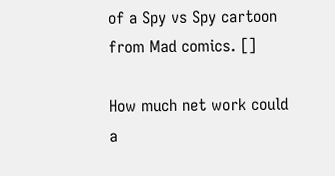of a Spy vs Spy cartoon from Mad comics. []

How much net work could a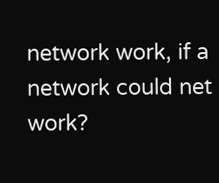network work, if a network could net work?